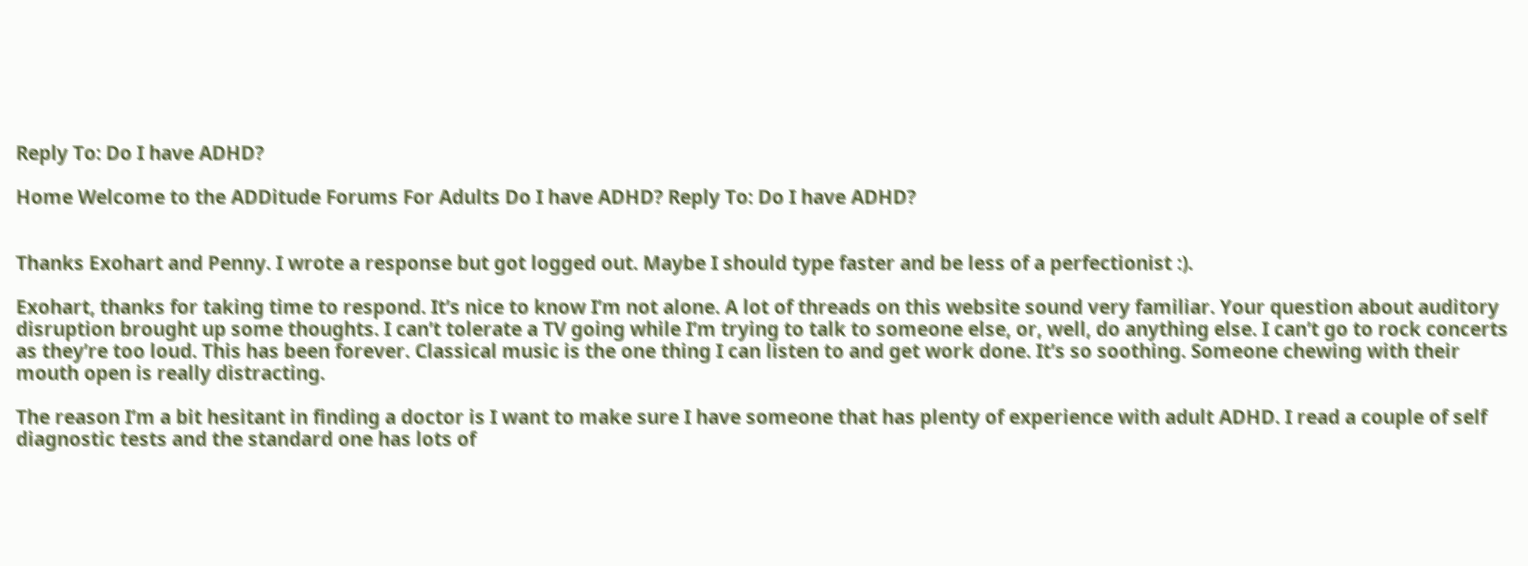Reply To: Do I have ADHD?

Home Welcome to the ADDitude Forums For Adults Do I have ADHD? Reply To: Do I have ADHD?


Thanks Exohart and Penny. I wrote a response but got logged out. Maybe I should type faster and be less of a perfectionist :).

Exohart, thanks for taking time to respond. It’s nice to know I’m not alone. A lot of threads on this website sound very familiar. Your question about auditory disruption brought up some thoughts. I can’t tolerate a TV going while I’m trying to talk to someone else, or, well, do anything else. I can’t go to rock concerts as they’re too loud. This has been forever. Classical music is the one thing I can listen to and get work done. It’s so soothing. Someone chewing with their mouth open is really distracting.

The reason I’m a bit hesitant in finding a doctor is I want to make sure I have someone that has plenty of experience with adult ADHD. I read a couple of self diagnostic tests and the standard one has lots of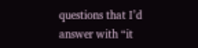questions that I’d answer with “it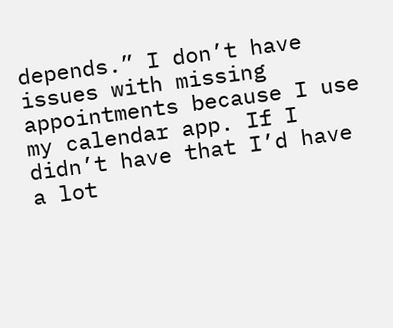depends.” I don’t have issues with missing appointments because I use my calendar app. If I didn’t have that I’d have a lot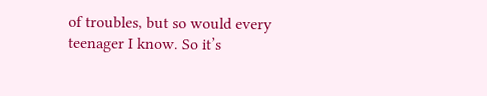of troubles, but so would every teenager I know. So it’s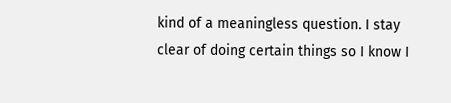kind of a meaningless question. I stay clear of doing certain things so I know I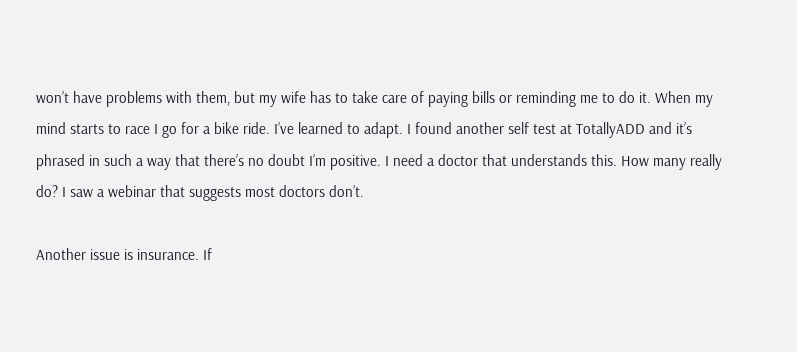won’t have problems with them, but my wife has to take care of paying bills or reminding me to do it. When my mind starts to race I go for a bike ride. I’ve learned to adapt. I found another self test at TotallyADD and it’s phrased in such a way that there’s no doubt I’m positive. I need a doctor that understands this. How many really do? I saw a webinar that suggests most doctors don’t.

Another issue is insurance. If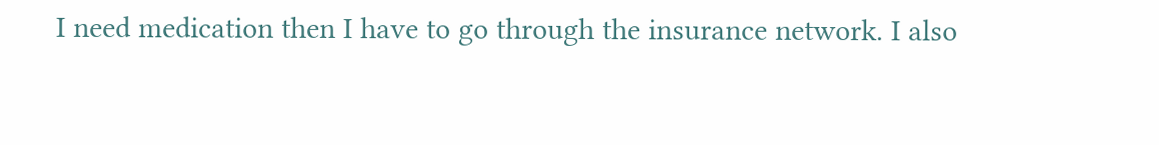I need medication then I have to go through the insurance network. I also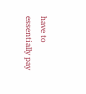have to essentially pay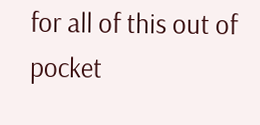for all of this out of pocket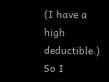(I have a high deductible.) So I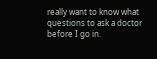really want to know what questions to ask a doctor before I go in.